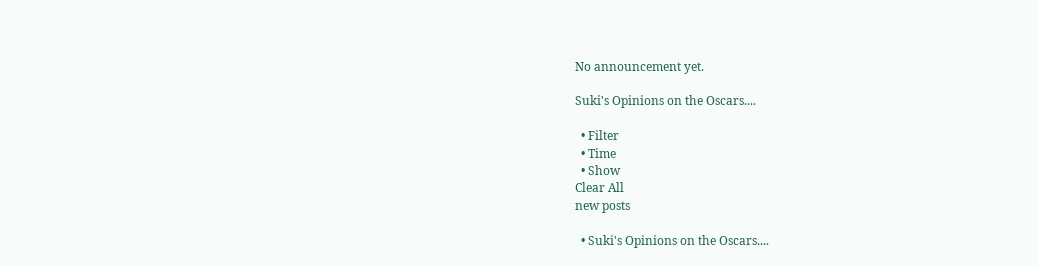No announcement yet.

Suki's Opinions on the Oscars....

  • Filter
  • Time
  • Show
Clear All
new posts

  • Suki's Opinions on the Oscars....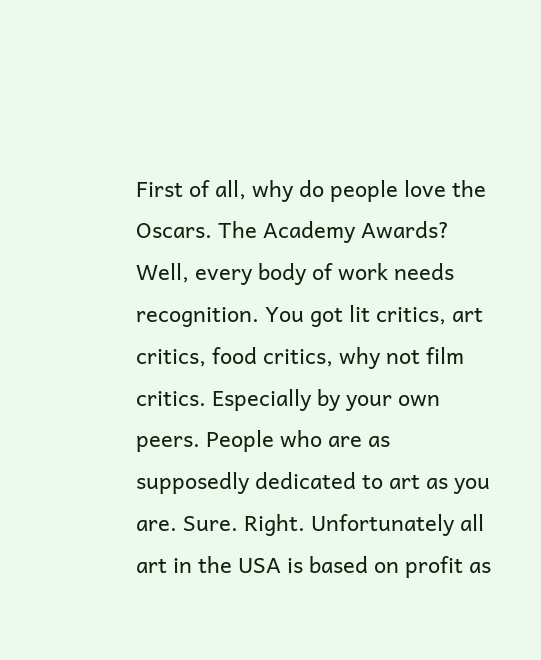First of all, why do people love the Oscars. The Academy Awards? Well, every body of work needs recognition. You got lit critics, art critics, food critics, why not film critics. Especially by your own peers. People who are as supposedly dedicated to art as you are. Sure. Right. Unfortunately all art in the USA is based on profit as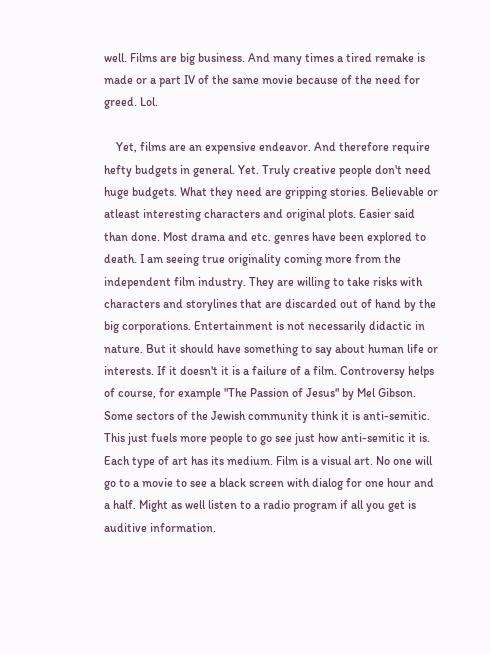well. Films are big business. And many times a tired remake is made or a part IV of the same movie because of the need for greed. Lol.

    Yet, films are an expensive endeavor. And therefore require hefty budgets in general. Yet. Truly creative people don't need huge budgets. What they need are gripping stories. Believable or atleast interesting characters and original plots. Easier said than done. Most drama and etc. genres have been explored to death. I am seeing true originality coming more from the independent film industry. They are willing to take risks with characters and storylines that are discarded out of hand by the big corporations. Entertainment is not necessarily didactic in nature. But it should have something to say about human life or interests. If it doesn't it is a failure of a film. Controversy helps of course, for example "The Passion of Jesus" by Mel Gibson. Some sectors of the Jewish community think it is anti-semitic. This just fuels more people to go see just how anti-semitic it is. Each type of art has its medium. Film is a visual art. No one will go to a movie to see a black screen with dialog for one hour and a half. Might as well listen to a radio program if all you get is auditive information.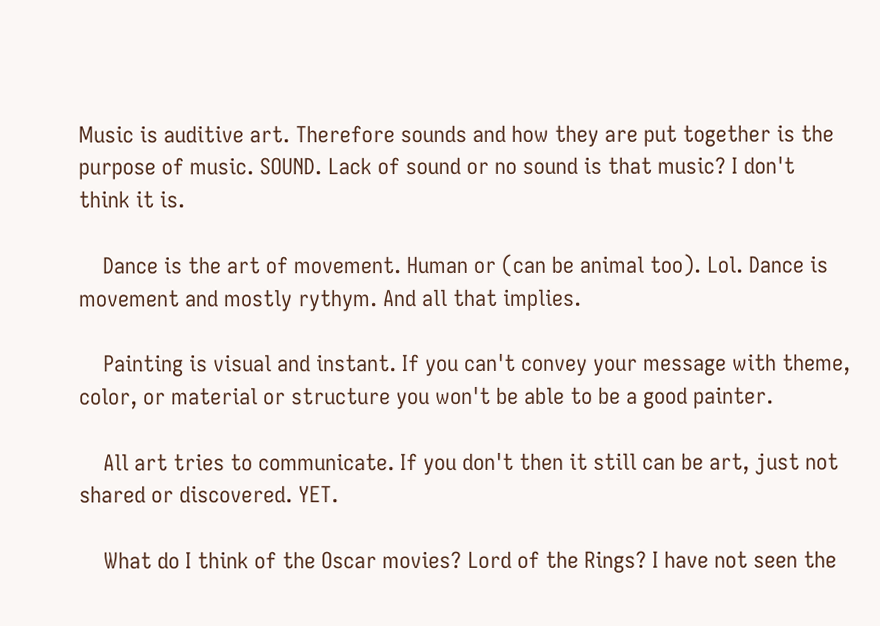Music is auditive art. Therefore sounds and how they are put together is the purpose of music. SOUND. Lack of sound or no sound is that music? I don't think it is.

    Dance is the art of movement. Human or (can be animal too). Lol. Dance is movement and mostly rythym. And all that implies.

    Painting is visual and instant. If you can't convey your message with theme, color, or material or structure you won't be able to be a good painter.

    All art tries to communicate. If you don't then it still can be art, just not shared or discovered. YET.

    What do I think of the Oscar movies? Lord of the Rings? I have not seen the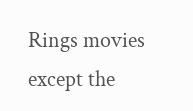Rings movies except the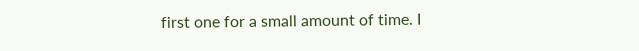first one for a small amount of time. I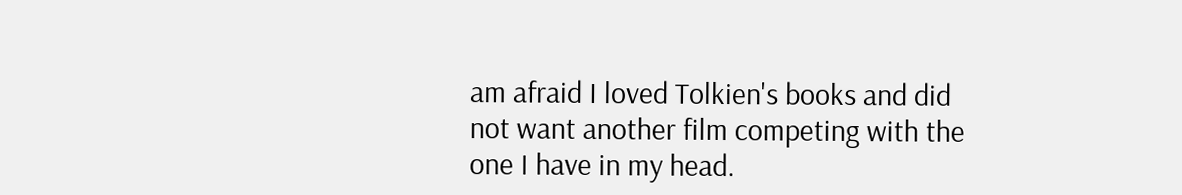am afraid I loved Tolkien's books and did not want another film competing with the one I have in my head.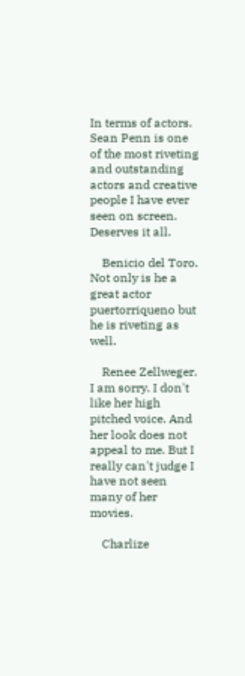In terms of actors. Sean Penn is one of the most riveting and outstanding actors and creative people I have ever seen on screen. Deserves it all.

    Benicio del Toro. Not only is he a great actor puertorriqueno but he is riveting as well.

    Renee Zellweger. I am sorry. I don't like her high pitched voice. And her look does not appeal to me. But I really can't judge I have not seen many of her movies.

    Charlize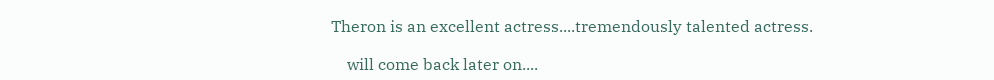Theron is an excellent actress....tremendously talented actress.

    will come back later on....